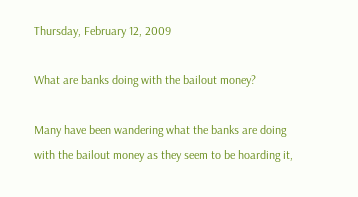Thursday, February 12, 2009

What are banks doing with the bailout money?

Many have been wandering what the banks are doing with the bailout money as they seem to be hoarding it,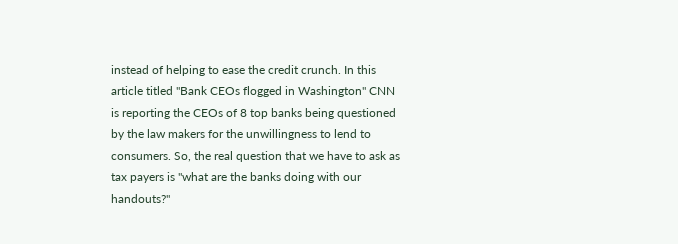instead of helping to ease the credit crunch. In this article titled "Bank CEOs flogged in Washington" CNN is reporting the CEOs of 8 top banks being questioned by the law makers for the unwillingness to lend to consumers. So, the real question that we have to ask as tax payers is "what are the banks doing with our handouts?"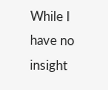While I have no insight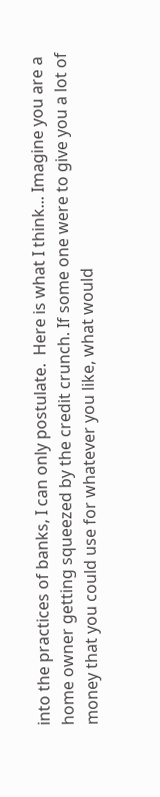into the practices of banks, I can only postulate.  Here is what I think... Imagine you are a home owner getting squeezed by the credit crunch. If some one were to give you a lot of money that you could use for whatever you like, what would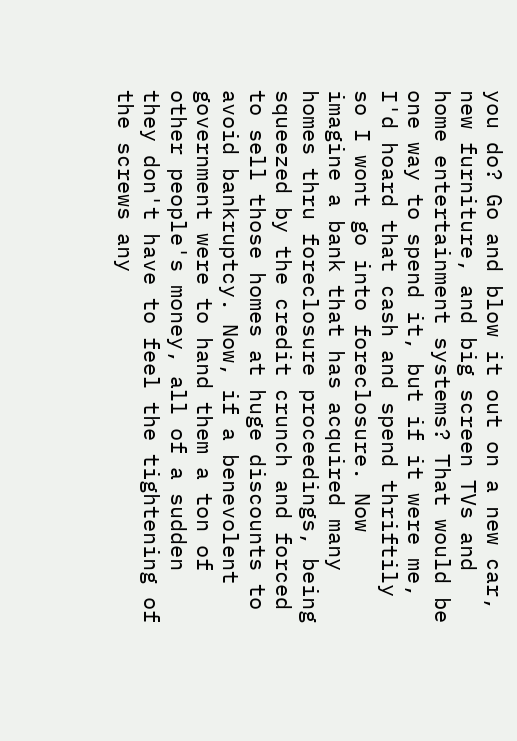you do? Go and blow it out on a new car, new furniture, and big screen TVs and home entertainment systems? That would be one way to spend it, but if it were me, I'd hoard that cash and spend thriftily so I wont go into foreclosure. Now imagine a bank that has acquired many homes thru foreclosure proceedings, being squeezed by the credit crunch and forced to sell those homes at huge discounts to avoid bankruptcy. Now, if a benevolent government were to hand them a ton of other people's money, all of a sudden they don't have to feel the tightening of the screws any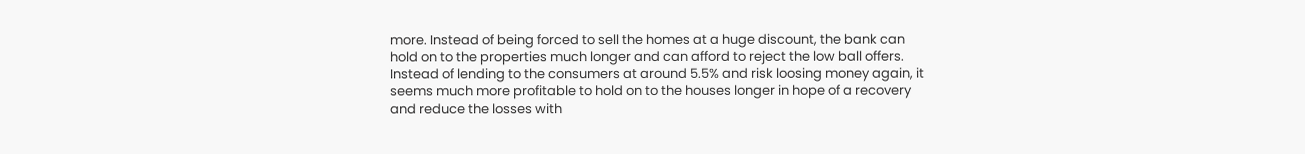more. Instead of being forced to sell the homes at a huge discount, the bank can hold on to the properties much longer and can afford to reject the low ball offers. Instead of lending to the consumers at around 5.5% and risk loosing money again, it seems much more profitable to hold on to the houses longer in hope of a recovery and reduce the losses with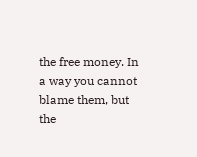the free money. In a way you cannot blame them, but the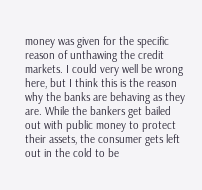money was given for the specific reason of unthawing the credit markets. I could very well be wrong here, but I think this is the reason why the banks are behaving as they are. While the bankers get bailed out with public money to protect their assets, the consumer gets left out in the cold to be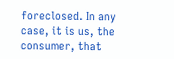foreclosed. In any case, it is us, the consumer, that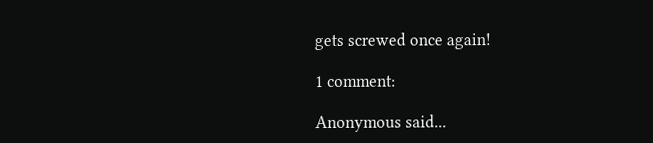gets screwed once again!

1 comment:

Anonymous said...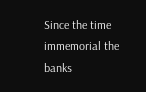Since the time immemorial the banks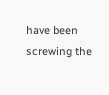have been screwing the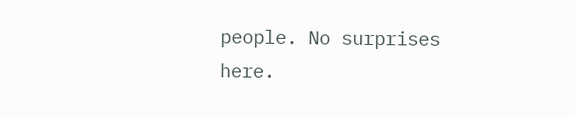people. No surprises here.